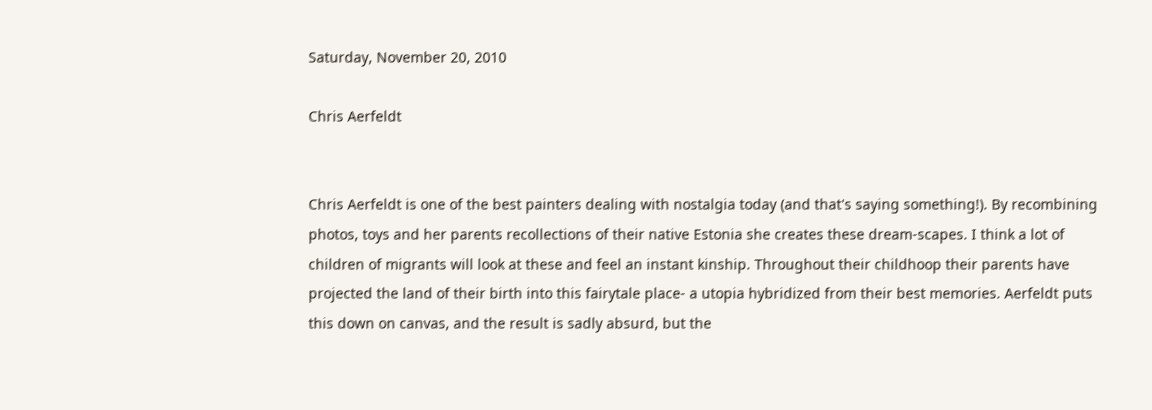Saturday, November 20, 2010

Chris Aerfeldt


Chris Aerfeldt is one of the best painters dealing with nostalgia today (and that's saying something!). By recombining photos, toys and her parents recollections of their native Estonia she creates these dream-scapes. I think a lot of children of migrants will look at these and feel an instant kinship. Throughout their childhoop their parents have projected the land of their birth into this fairytale place- a utopia hybridized from their best memories. Aerfeldt puts this down on canvas, and the result is sadly absurd, but the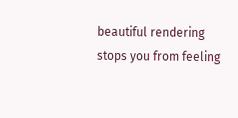beautiful rendering stops you from feeling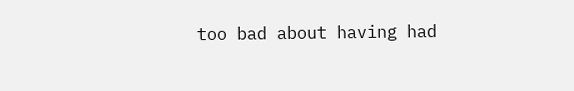too bad about having had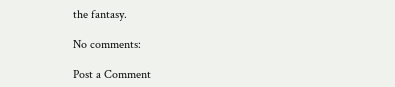the fantasy.

No comments:

Post a Comment